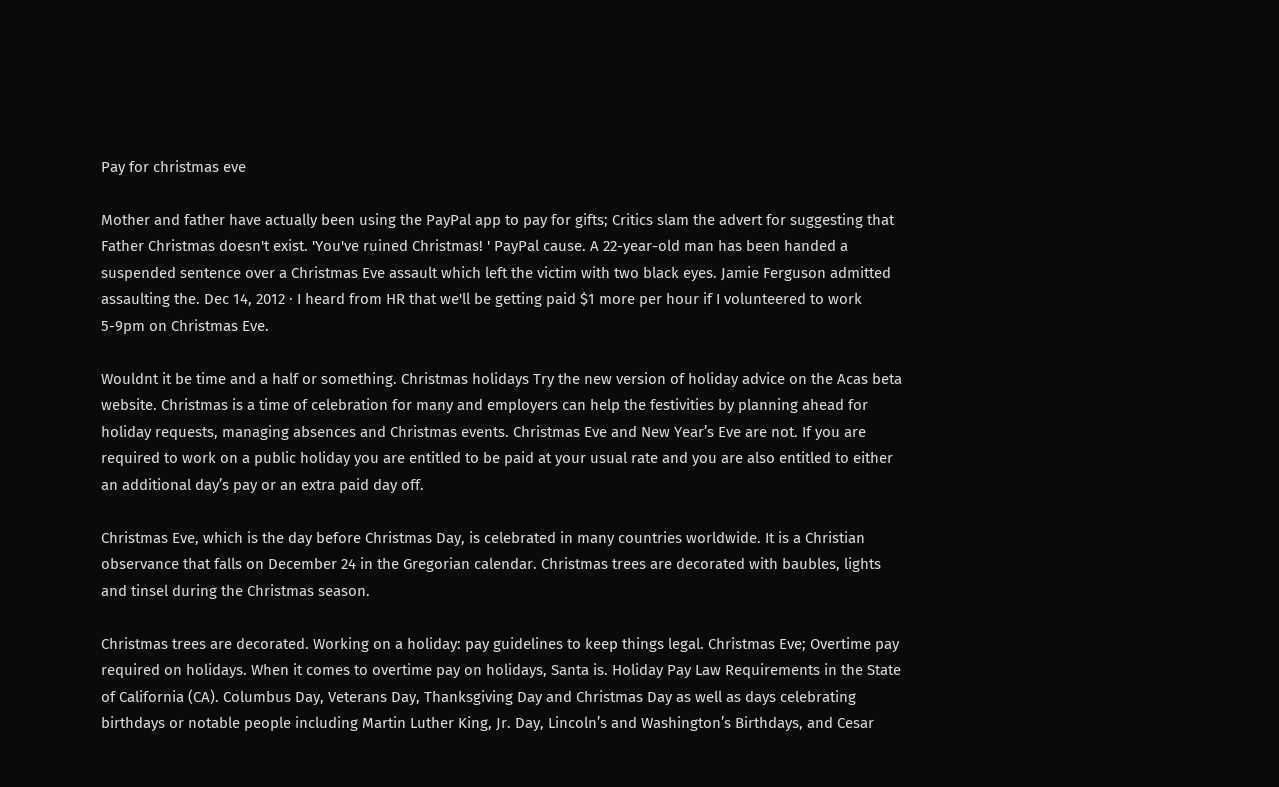Pay for christmas eve

Mother and father have actually been using the PayPal app to pay for gifts; Critics slam the advert for suggesting that Father Christmas doesn't exist. 'You've ruined Christmas! ' PayPal cause. A 22-year-old man has been handed a suspended sentence over a Christmas Eve assault which left the victim with two black eyes. Jamie Ferguson admitted assaulting the. Dec 14, 2012 · I heard from HR that we'll be getting paid $1 more per hour if I volunteered to work 5-9pm on Christmas Eve.

Wouldnt it be time and a half or something. Christmas holidays Try the new version of holiday advice on the Acas beta website. Christmas is a time of celebration for many and employers can help the festivities by planning ahead for holiday requests, managing absences and Christmas events. Christmas Eve and New Year’s Eve are not. If you are required to work on a public holiday you are entitled to be paid at your usual rate and you are also entitled to either an additional day’s pay or an extra paid day off.

Christmas Eve, which is the day before Christmas Day, is celebrated in many countries worldwide. It is a Christian observance that falls on December 24 in the Gregorian calendar. Christmas trees are decorated with baubles, lights and tinsel during the Christmas season.

Christmas trees are decorated. Working on a holiday: pay guidelines to keep things legal. Christmas Eve; Overtime pay required on holidays. When it comes to overtime pay on holidays, Santa is. Holiday Pay Law Requirements in the State of California (CA). Columbus Day, Veterans Day, Thanksgiving Day and Christmas Day as well as days celebrating birthdays or notable people including Martin Luther King, Jr. Day, Lincoln’s and Washington’s Birthdays, and Cesar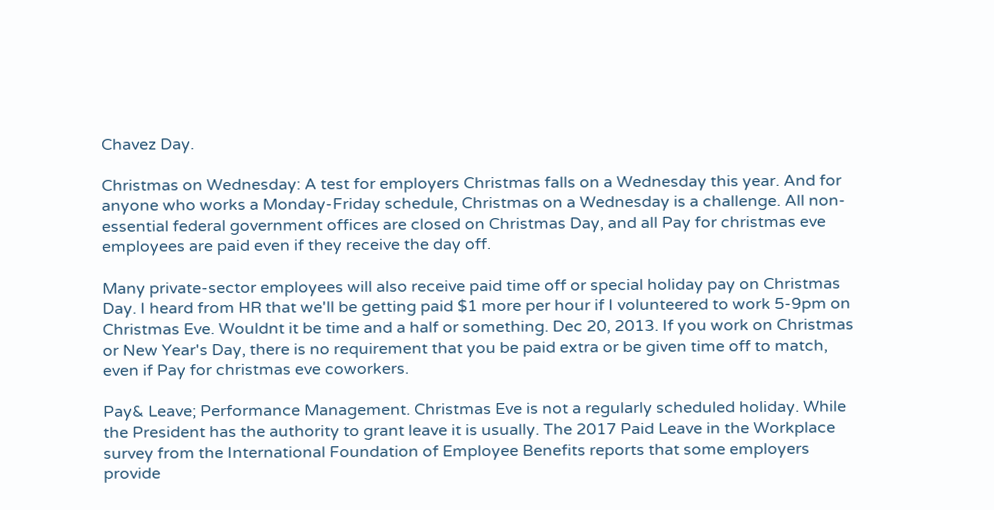Chavez Day.

Christmas on Wednesday: A test for employers Christmas falls on a Wednesday this year. And for anyone who works a Monday-Friday schedule, Christmas on a Wednesday is a challenge. All non-essential federal government offices are closed on Christmas Day, and all Pay for christmas eve employees are paid even if they receive the day off.

Many private-sector employees will also receive paid time off or special holiday pay on Christmas Day. I heard from HR that we'll be getting paid $1 more per hour if I volunteered to work 5-9pm on Christmas Eve. Wouldnt it be time and a half or something. Dec 20, 2013. If you work on Christmas or New Year's Day, there is no requirement that you be paid extra or be given time off to match, even if Pay for christmas eve coworkers.

Pay& Leave; Performance Management. Christmas Eve is not a regularly scheduled holiday. While the President has the authority to grant leave it is usually. The 2017 Paid Leave in the Workplace survey from the International Foundation of Employee Benefits reports that some employers provide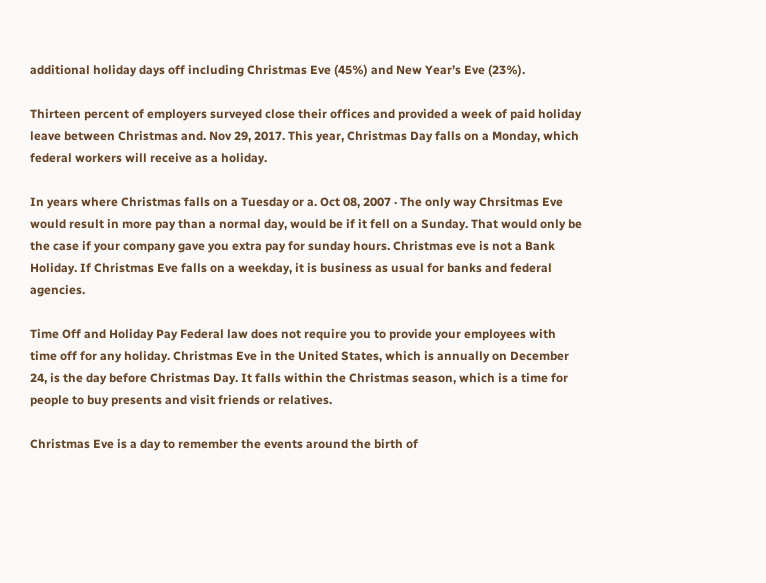additional holiday days off including Christmas Eve (45%) and New Year’s Eve (23%).

Thirteen percent of employers surveyed close their offices and provided a week of paid holiday leave between Christmas and. Nov 29, 2017. This year, Christmas Day falls on a Monday, which federal workers will receive as a holiday.

In years where Christmas falls on a Tuesday or a. Oct 08, 2007 · The only way Chrsitmas Eve would result in more pay than a normal day, would be if it fell on a Sunday. That would only be the case if your company gave you extra pay for sunday hours. Christmas eve is not a Bank Holiday. If Christmas Eve falls on a weekday, it is business as usual for banks and federal agencies.

Time Off and Holiday Pay Federal law does not require you to provide your employees with time off for any holiday. Christmas Eve in the United States, which is annually on December 24, is the day before Christmas Day. It falls within the Christmas season, which is a time for people to buy presents and visit friends or relatives.

Christmas Eve is a day to remember the events around the birth of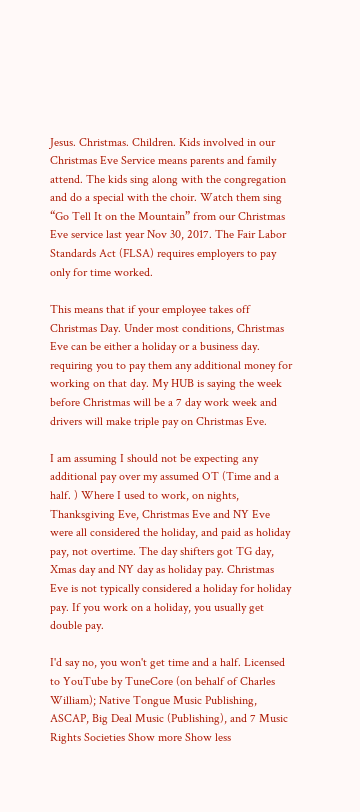Jesus. Christmas. Children. Kids involved in our Christmas Eve Service means parents and family attend. The kids sing along with the congregation and do a special with the choir. Watch them sing “Go Tell It on the Mountain” from our Christmas Eve service last year Nov 30, 2017. The Fair Labor Standards Act (FLSA) requires employers to pay only for time worked.

This means that if your employee takes off Christmas Day. Under most conditions, Christmas Eve can be either a holiday or a business day. requiring you to pay them any additional money for working on that day. My HUB is saying the week before Christmas will be a 7 day work week and drivers will make triple pay on Christmas Eve.

I am assuming I should not be expecting any additional pay over my assumed OT (Time and a half. ) Where I used to work, on nights, Thanksgiving Eve, Christmas Eve and NY Eve were all considered the holiday, and paid as holiday pay, not overtime. The day shifters got TG day, Xmas day and NY day as holiday pay. Christmas Eve is not typically considered a holiday for holiday pay. If you work on a holiday, you usually get double pay.

I'd say no, you won't get time and a half. Licensed to YouTube by TuneCore (on behalf of Charles William); Native Tongue Music Publishing, ASCAP, Big Deal Music (Publishing), and 7 Music Rights Societies Show more Show less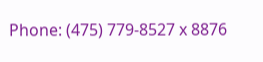Phone: (475) 779-8527 x 8876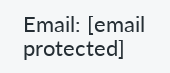Email: [email protected]